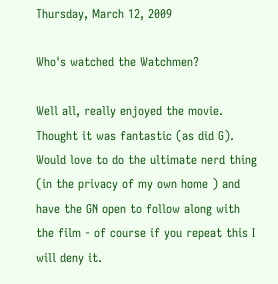Thursday, March 12, 2009

Who's watched the Watchmen?

Well all, really enjoyed the movie. Thought it was fantastic (as did G). Would love to do the ultimate nerd thing (in the privacy of my own home ) and have the GN open to follow along with the film - of course if you repeat this I will deny it.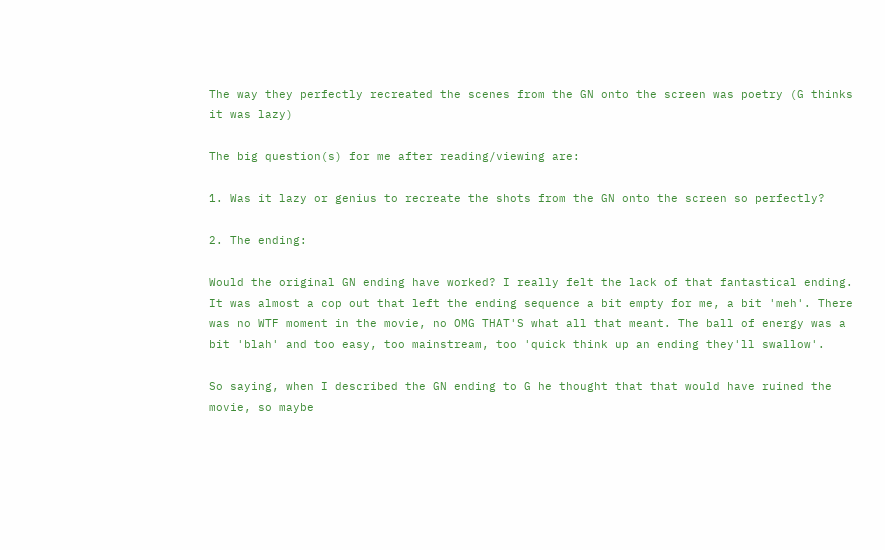The way they perfectly recreated the scenes from the GN onto the screen was poetry (G thinks it was lazy)

The big question(s) for me after reading/viewing are:

1. Was it lazy or genius to recreate the shots from the GN onto the screen so perfectly?

2. The ending:

Would the original GN ending have worked? I really felt the lack of that fantastical ending. It was almost a cop out that left the ending sequence a bit empty for me, a bit 'meh'. There was no WTF moment in the movie, no OMG THAT'S what all that meant. The ball of energy was a bit 'blah' and too easy, too mainstream, too 'quick think up an ending they'll swallow'.

So saying, when I described the GN ending to G he thought that that would have ruined the movie, so maybe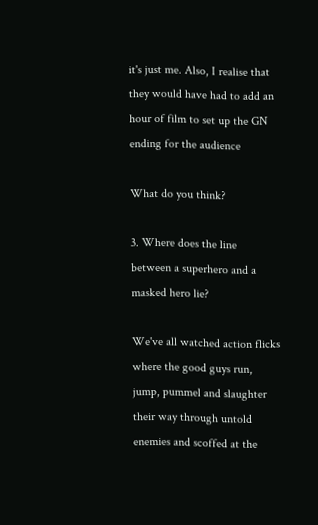it's just me. Also, I realise that they would have had to add an hour of film to set up the GN ending for the audience

What do you think?

3. Where does the line between a superhero and a masked hero lie?

We've all watched action flicks where the good guys run, jump, pummel and slaughter their way through untold enemies and scoffed at the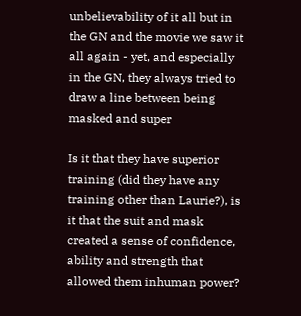unbelievability of it all but in the GN and the movie we saw it all again - yet, and especially in the GN, they always tried to draw a line between being masked and super

Is it that they have superior training (did they have any training other than Laurie?), is it that the suit and mask created a sense of confidence, ability and strength that allowed them inhuman power?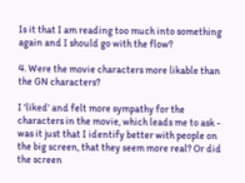Is it that I am reading too much into something again and I should go with the flow?

4. Were the movie characters more likable than the GN characters?

I 'liked' and felt more sympathy for the characters in the movie, which leads me to ask - was it just that I identify better with people on the big screen, that they seem more real? Or did the screen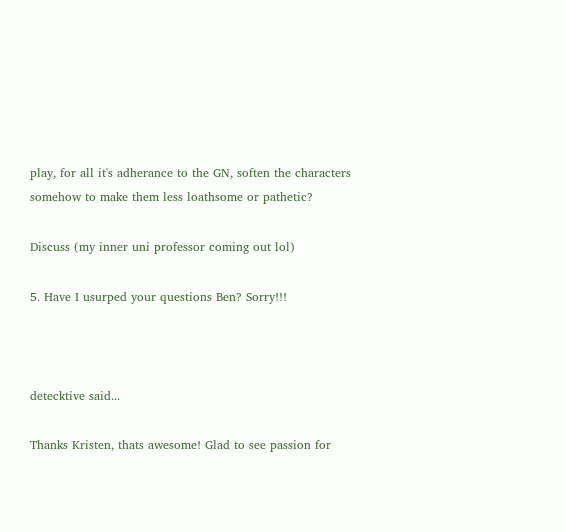play, for all it's adherance to the GN, soften the characters somehow to make them less loathsome or pathetic?

Discuss (my inner uni professor coming out lol)

5. Have I usurped your questions Ben? Sorry!!!



detecktive said...

Thanks Kristen, thats awesome! Glad to see passion for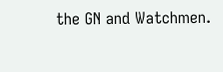the GN and Watchmen.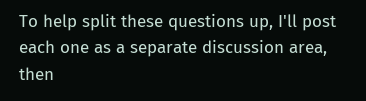To help split these questions up, I'll post each one as a separate discussion area, then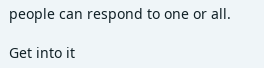people can respond to one or all.

Get into it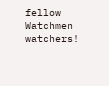fellow Watchmen watchers!